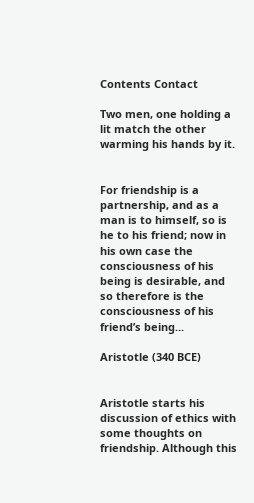Contents Contact

Two men, one holding a lit match the other warming his hands by it.


For friendship is a partnership, and as a man is to himself, so is he to his friend; now in his own case the consciousness of his being is desirable, and so therefore is the consciousness of his friend’s being...

Aristotle (340 BCE)


Aristotle starts his discussion of ethics with some thoughts on friendship. Although this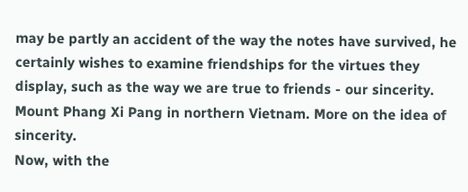may be partly an accident of the way the notes have survived, he certainly wishes to examine friendships for the virtues they display, such as the way we are true to friends - our sincerity. Mount Phang Xi Pang in northern Vietnam. More on the idea of sincerity.
Now, with the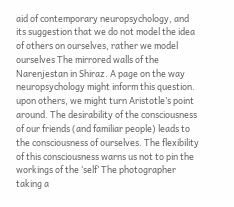aid of contemporary neuropsychology, and its suggestion that we do not model the idea of others on ourselves, rather we model ourselves The mirrored walls of the Narenjestan in Shiraz. A page on the way neuropsychology might inform this question. upon others, we might turn Aristotle’s point around. The desirability of the consciousness of our friends (and familiar people) leads to the consciousness of ourselves. The flexibility of this consciousness warns us not to pin the workings of the ‘self’ The photographer taking a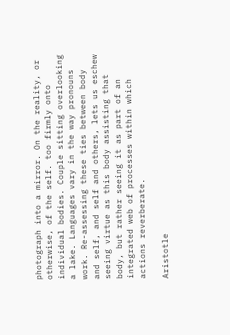photograph into a mirror. On the reality, or otherwise, of the self. too firmly onto individual bodies. Couple sitting overlooking a lake. Languages vary in the way pronouns work. Re-assessing these ties between body and self, and self and others, lets us eschew seeing virtue as this body assisting that body, but rather seeing it as part of an integrated web of processes within which actions reverberate.

Aristotle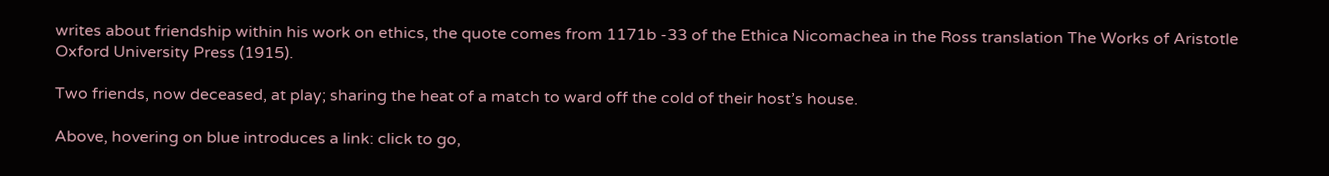writes about friendship within his work on ethics, the quote comes from 1171b -33 of the Ethica Nicomachea in the Ross translation The Works of Aristotle Oxford University Press (1915).

Two friends, now deceased, at play; sharing the heat of a match to ward off the cold of their host’s house.

Above, hovering on blue introduces a link: click to go,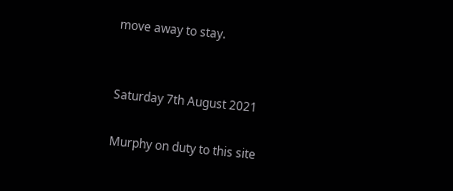move away to stay.


Saturday 7th August 2021

Murphy on duty to this site